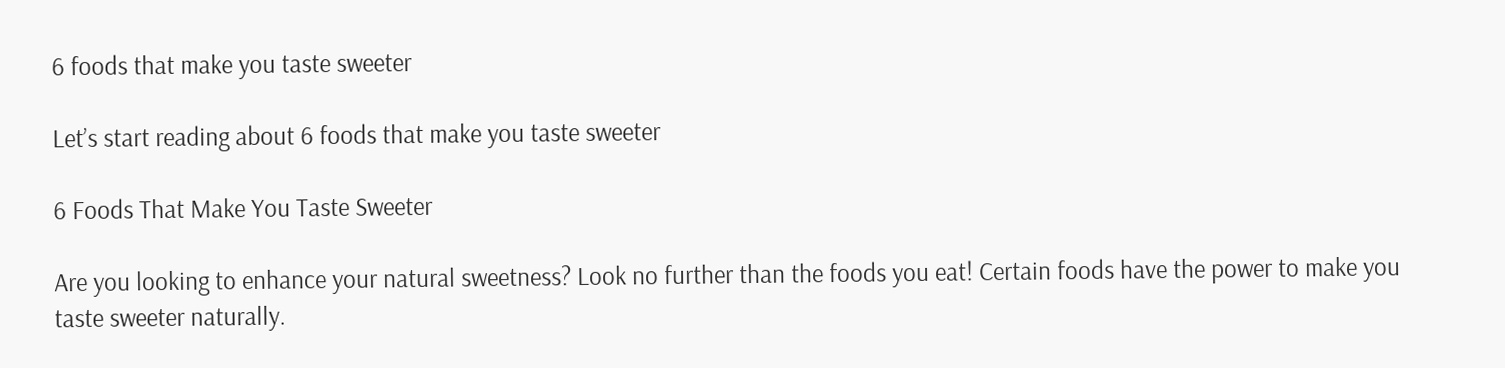6 foods that make you taste sweeter

Let’s start reading about 6 foods that make you taste sweeter

6 Foods That Make You Taste Sweeter

Are you looking to enhance your natural sweetness? Look no further than the foods you eat! Certain foods have the power to make you taste sweeter naturally.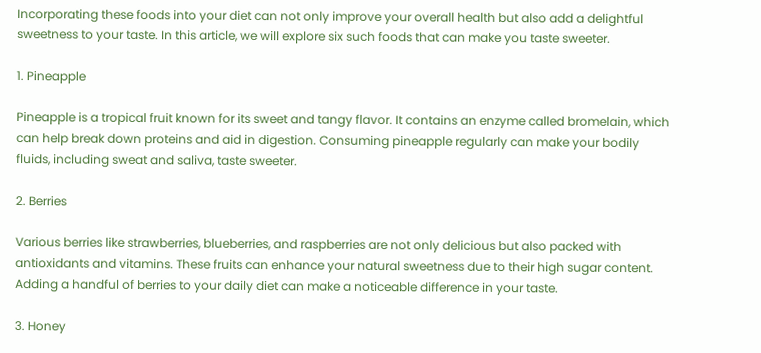Incorporating these foods into your diet can not only improve your overall health but also add a delightful sweetness to your taste. In this article, we will explore six such foods that can make you taste sweeter.

1. Pineapple

Pineapple is a tropical fruit known for its sweet and tangy flavor. It contains an enzyme called bromelain, which can help break down proteins and aid in digestion. Consuming pineapple regularly can make your bodily fluids, including sweat and saliva, taste sweeter.

2. Berries

Various berries like strawberries, blueberries, and raspberries are not only delicious but also packed with antioxidants and vitamins. These fruits can enhance your natural sweetness due to their high sugar content. Adding a handful of berries to your daily diet can make a noticeable difference in your taste.

3. Honey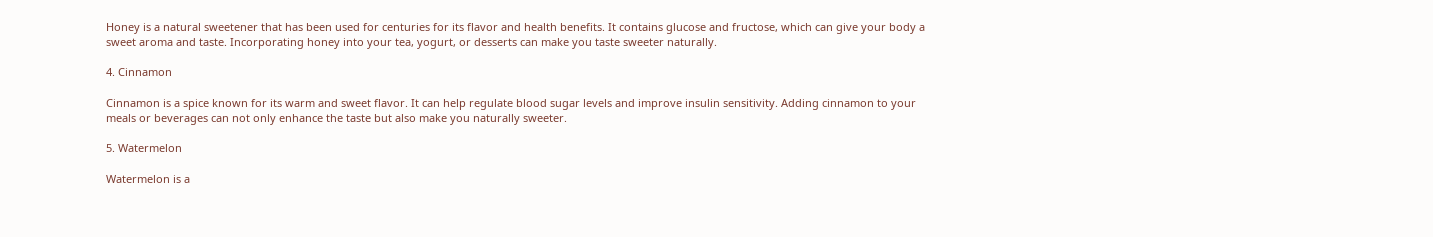Honey is a natural sweetener that has been used for centuries for its flavor and health benefits. It contains glucose and fructose, which can give your body a sweet aroma and taste. Incorporating honey into your tea, yogurt, or desserts can make you taste sweeter naturally.

4. Cinnamon

Cinnamon is a spice known for its warm and sweet flavor. It can help regulate blood sugar levels and improve insulin sensitivity. Adding cinnamon to your meals or beverages can not only enhance the taste but also make you naturally sweeter.

5. Watermelon

Watermelon is a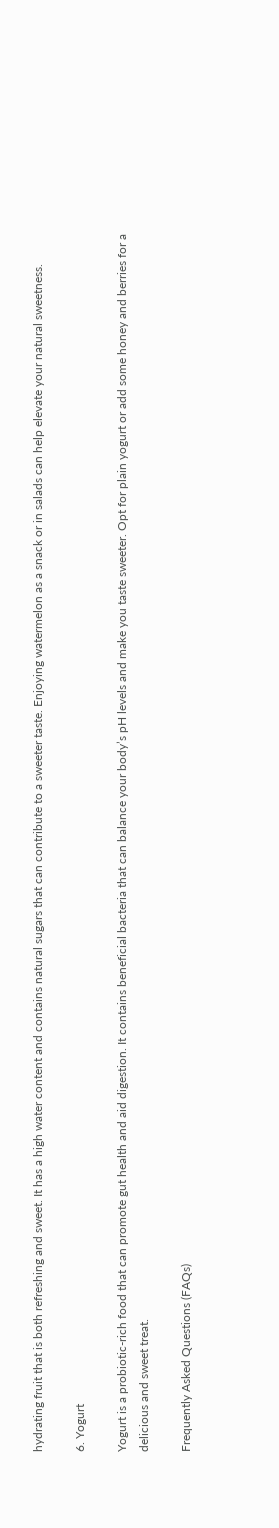hydrating fruit that is both refreshing and sweet. It has a high water content and contains natural sugars that can contribute to a sweeter taste. Enjoying watermelon as a snack or in salads can help elevate your natural sweetness.

6. Yogurt

Yogurt is a probiotic-rich food that can promote gut health and aid digestion. It contains beneficial bacteria that can balance your body’s pH levels and make you taste sweeter. Opt for plain yogurt or add some honey and berries for a delicious and sweet treat.

Frequently Asked Questions (FAQs)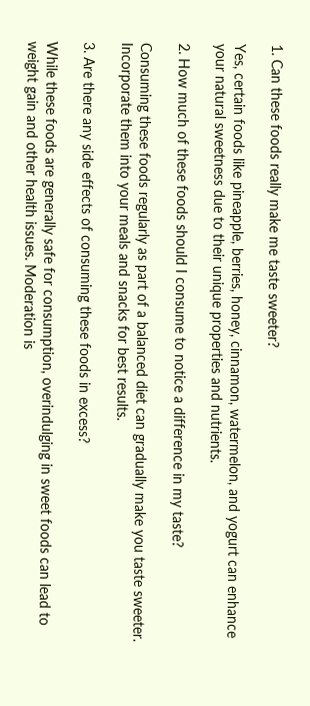1. Can these foods really make me taste sweeter?

Yes, certain foods like pineapple, berries, honey, cinnamon, watermelon, and yogurt can enhance your natural sweetness due to their unique properties and nutrients.

2. How much of these foods should I consume to notice a difference in my taste?

Consuming these foods regularly as part of a balanced diet can gradually make you taste sweeter. Incorporate them into your meals and snacks for best results.

3. Are there any side effects of consuming these foods in excess?

While these foods are generally safe for consumption, overindulging in sweet foods can lead to weight gain and other health issues. Moderation is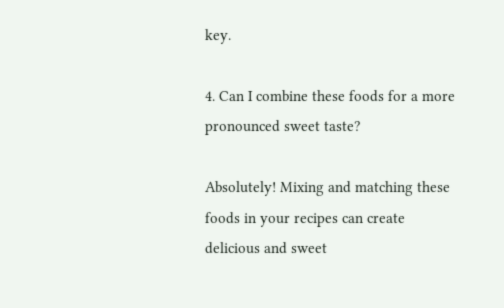key.

4. Can I combine these foods for a more pronounced sweet taste?

Absolutely! Mixing and matching these foods in your recipes can create delicious and sweet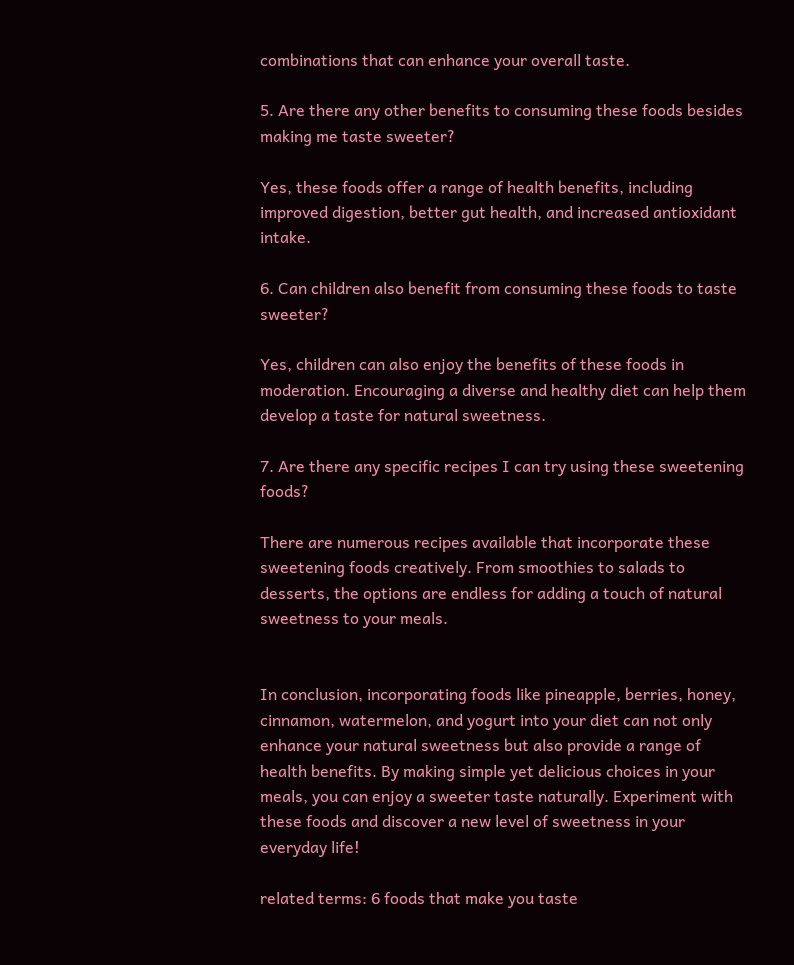combinations that can enhance your overall taste.

5. Are there any other benefits to consuming these foods besides making me taste sweeter?

Yes, these foods offer a range of health benefits, including improved digestion, better gut health, and increased antioxidant intake.

6. Can children also benefit from consuming these foods to taste sweeter?

Yes, children can also enjoy the benefits of these foods in moderation. Encouraging a diverse and healthy diet can help them develop a taste for natural sweetness.

7. Are there any specific recipes I can try using these sweetening foods?

There are numerous recipes available that incorporate these sweetening foods creatively. From smoothies to salads to desserts, the options are endless for adding a touch of natural sweetness to your meals.


In conclusion, incorporating foods like pineapple, berries, honey, cinnamon, watermelon, and yogurt into your diet can not only enhance your natural sweetness but also provide a range of health benefits. By making simple yet delicious choices in your meals, you can enjoy a sweeter taste naturally. Experiment with these foods and discover a new level of sweetness in your everyday life!

related terms: 6 foods that make you taste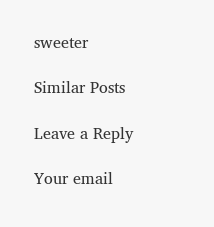sweeter

Similar Posts

Leave a Reply

Your email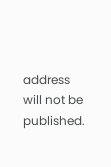address will not be published.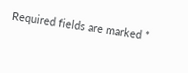Required fields are marked *